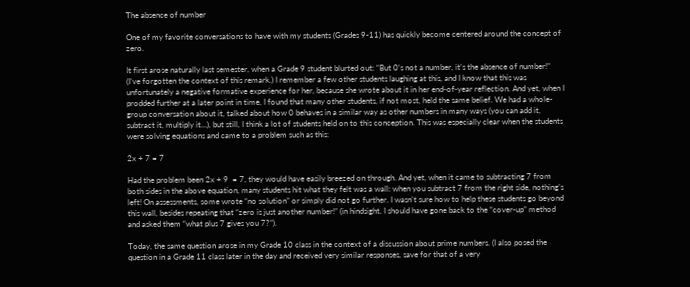The absence of number

One of my favorite conversations to have with my students (Grades 9-11) has quickly become centered around the concept of zero.

It first arose naturally last semester, when a Grade 9 student blurted out: “But 0’s not a number, it’s the absence of number!” (I’ve forgotten the context of this remark.) I remember a few other students laughing at this, and I know that this was unfortunately a negative formative experience for her, because she wrote about it in her end-of-year reflection. And yet, when I prodded further at a later point in time, I found that many other students, if not most, held the same belief. We had a whole-group conversation about it, talked about how 0 behaves in a similar way as other numbers in many ways (you can add it, subtract it, multiply it…), but still, I think a lot of students held on to this conception. This was especially clear when the students were solving equations and came to a problem such as this:

2x + 7 = 7

Had the problem been 2x + 9  = 7, they would have easily breezed on through. And yet, when it came to subtracting 7 from both sides in the above equation, many students hit what they felt was a wall: when you subtract 7 from the right side, nothing’s left! On assessments, some wrote “no solution” or simply did not go further. I wasn’t sure how to help these students go beyond this wall, besides repeating that “zero is just another number!” (in hindsight, I should have gone back to the “cover-up” method and asked them “what plus 7 gives you 7?”).

Today, the same question arose in my Grade 10 class in the context of a discussion about prime numbers. (I also posed the question in a Grade 11 class later in the day and received very similar responses, save for that of a very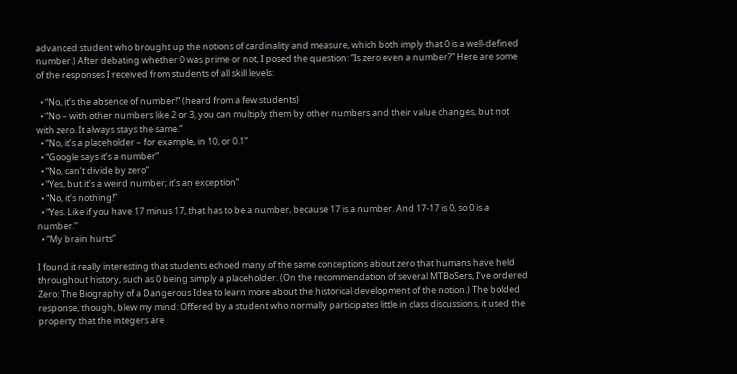advanced student who brought up the notions of cardinality and measure, which both imply that 0 is a well-defined number.) After debating whether 0 was prime or not, I posed the question: “Is zero even a number?” Here are some of the responses I received from students of all skill levels:

  • “No, it’s the absence of number!” (heard from a few students)
  • “No – with other numbers like 2 or 3, you can multiply them by other numbers and their value changes, but not with zero. It always stays the same.”
  • “No, it’s a placeholder – for example, in 10, or 0.1”
  • “Google says it’s a number”
  • “No, can’t divide by zero”
  • “Yes, but it’s a weird number; it’s an exception”
  • “No, it’s nothing!”
  • “Yes. Like if you have 17 minus 17, that has to be a number, because 17 is a number. And 17-17 is 0, so 0 is a number.”
  • “My brain hurts”

I found it really interesting that students echoed many of the same conceptions about zero that humans have held throughout history, such as 0 being simply a placeholder. (On the recommendation of several MTBoSers, I’ve ordered Zero: The Biography of a Dangerous Idea to learn more about the historical development of the notion.) The bolded response, though, blew my mind: Offered by a student who normally participates little in class discussions, it used the property that the integers are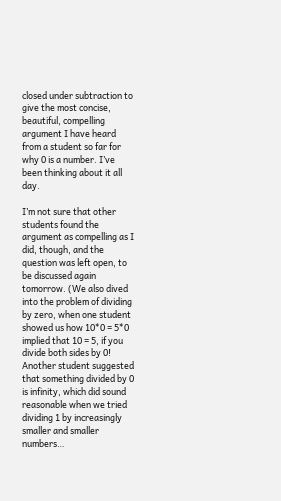closed under subtraction to give the most concise, beautiful, compelling argument I have heard from a student so far for why 0 is a number. I’ve been thinking about it all day.

I’m not sure that other students found the argument as compelling as I did, though, and the question was left open, to be discussed again tomorrow. (We also dived into the problem of dividing by zero, when one student showed us how 10*0 = 5*0 implied that 10 = 5, if you divide both sides by 0! Another student suggested that something divided by 0 is infinity, which did sound reasonable when we tried dividing 1 by increasingly smaller and smaller numbers…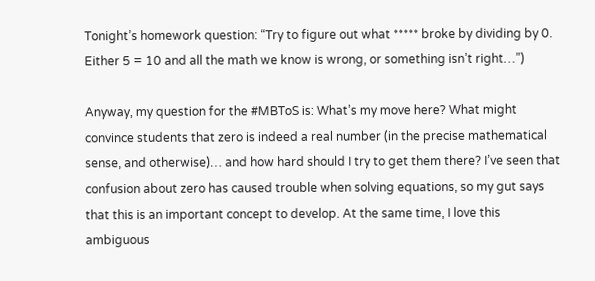Tonight’s homework question: “Try to figure out what ***** broke by dividing by 0. Either 5 = 10 and all the math we know is wrong, or something isn’t right…”)

Anyway, my question for the #MBToS is: What’s my move here? What might convince students that zero is indeed a real number (in the precise mathematical sense, and otherwise)… and how hard should I try to get them there? I’ve seen that confusion about zero has caused trouble when solving equations, so my gut says that this is an important concept to develop. At the same time, I love this ambiguous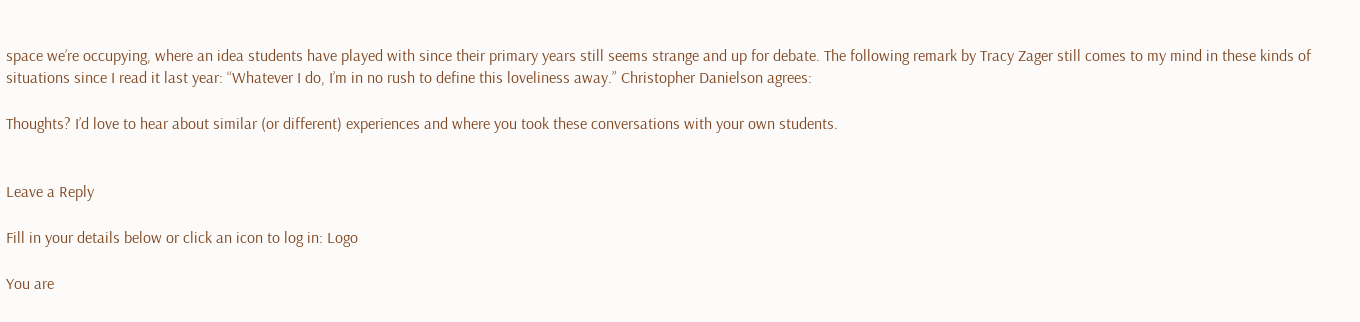space we’re occupying, where an idea students have played with since their primary years still seems strange and up for debate. The following remark by Tracy Zager still comes to my mind in these kinds of situations since I read it last year: “Whatever I do, I’m in no rush to define this loveliness away.” Christopher Danielson agrees:

Thoughts? I’d love to hear about similar (or different) experiences and where you took these conversations with your own students.


Leave a Reply

Fill in your details below or click an icon to log in: Logo

You are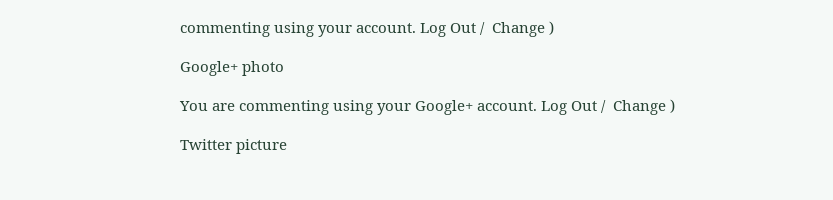commenting using your account. Log Out /  Change )

Google+ photo

You are commenting using your Google+ account. Log Out /  Change )

Twitter picture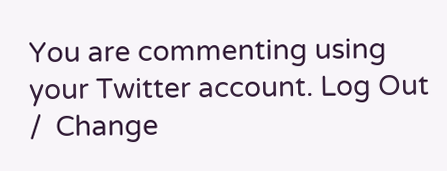You are commenting using your Twitter account. Log Out /  Change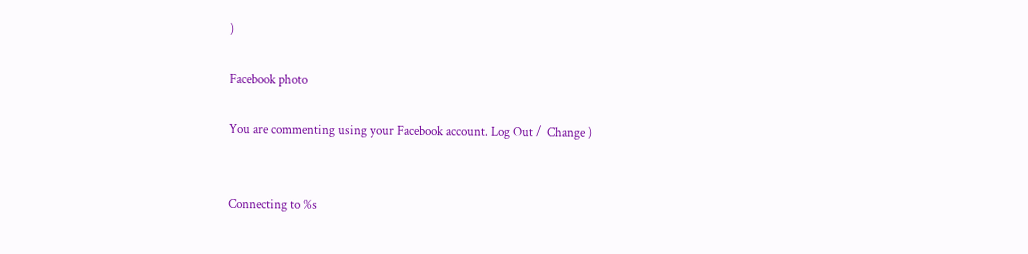)

Facebook photo

You are commenting using your Facebook account. Log Out /  Change )


Connecting to %s